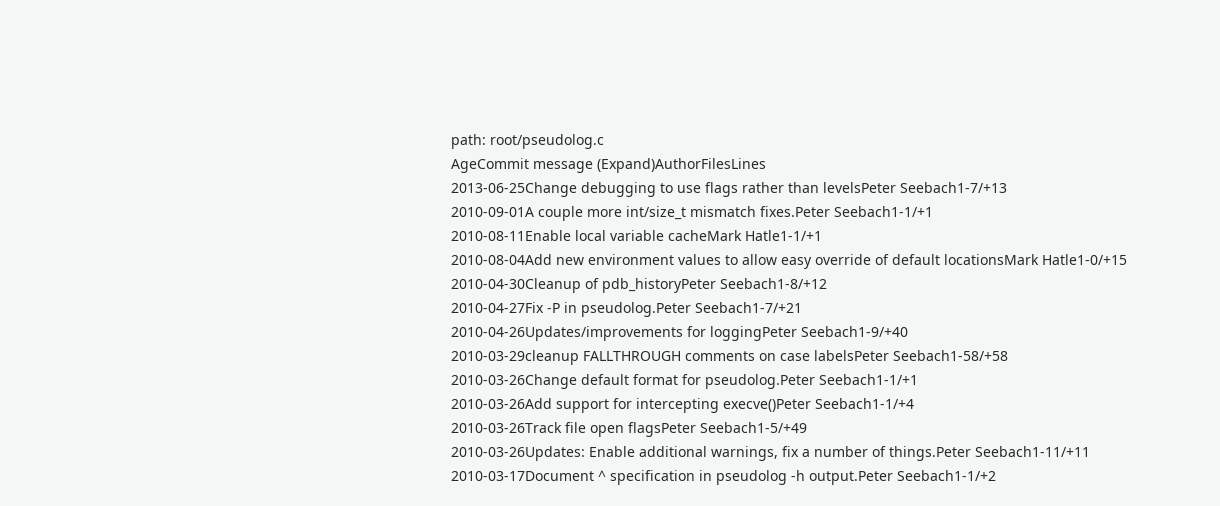path: root/pseudolog.c
AgeCommit message (Expand)AuthorFilesLines
2013-06-25Change debugging to use flags rather than levelsPeter Seebach1-7/+13
2010-09-01A couple more int/size_t mismatch fixes.Peter Seebach1-1/+1
2010-08-11Enable local variable cacheMark Hatle1-1/+1
2010-08-04Add new environment values to allow easy override of default locationsMark Hatle1-0/+15
2010-04-30Cleanup of pdb_historyPeter Seebach1-8/+12
2010-04-27Fix -P in pseudolog.Peter Seebach1-7/+21
2010-04-26Updates/improvements for loggingPeter Seebach1-9/+40
2010-03-29cleanup FALLTHROUGH comments on case labelsPeter Seebach1-58/+58
2010-03-26Change default format for pseudolog.Peter Seebach1-1/+1
2010-03-26Add support for intercepting execve()Peter Seebach1-1/+4
2010-03-26Track file open flagsPeter Seebach1-5/+49
2010-03-26Updates: Enable additional warnings, fix a number of things.Peter Seebach1-11/+11
2010-03-17Document ^ specification in pseudolog -h output.Peter Seebach1-1/+2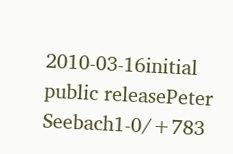2010-03-16initial public releasePeter Seebach1-0/+783